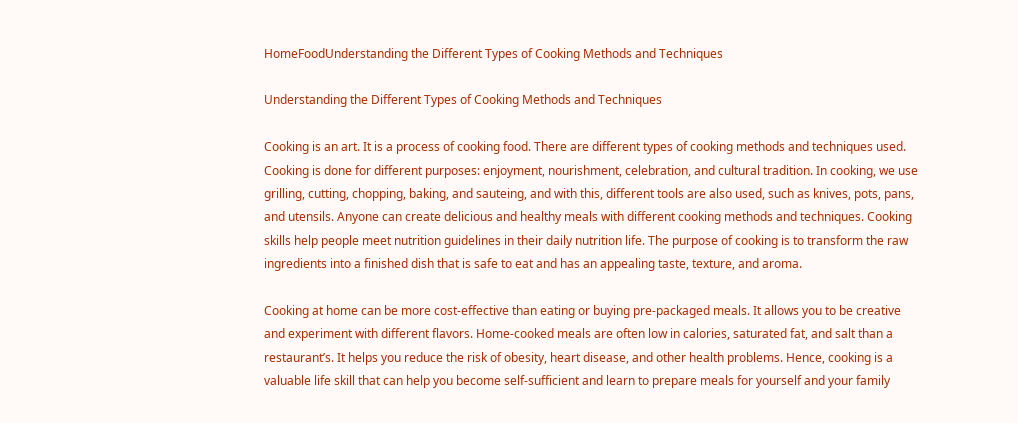HomeFoodUnderstanding the Different Types of Cooking Methods and Techniques

Understanding the Different Types of Cooking Methods and Techniques

Cooking is an art. It is a process of cooking food. There are different types of cooking methods and techniques used. Cooking is done for different purposes: enjoyment, nourishment, celebration, and cultural tradition. In cooking, we use grilling, cutting, chopping, baking, and sauteing, and with this, different tools are also used, such as knives, pots, pans, and utensils. Anyone can create delicious and healthy meals with different cooking methods and techniques. Cooking skills help people meet nutrition guidelines in their daily nutrition life. The purpose of cooking is to transform the raw ingredients into a finished dish that is safe to eat and has an appealing taste, texture, and aroma.

Cooking at home can be more cost-effective than eating or buying pre-packaged meals. It allows you to be creative and experiment with different flavors. Home-cooked meals are often low in calories, saturated fat, and salt than a restaurant’s. It helps you reduce the risk of obesity, heart disease, and other health problems. Hence, cooking is a valuable life skill that can help you become self-sufficient and learn to prepare meals for yourself and your family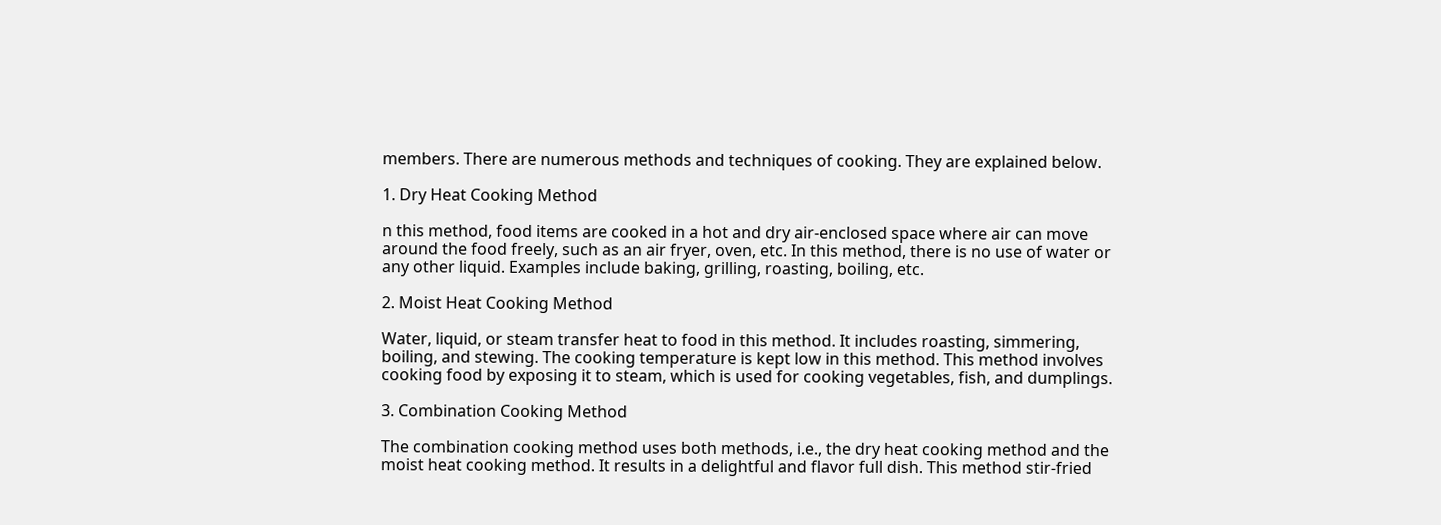members. There are numerous methods and techniques of cooking. They are explained below.

1. Dry Heat Cooking Method

n this method, food items are cooked in a hot and dry air-enclosed space where air can move around the food freely, such as an air fryer, oven, etc. In this method, there is no use of water or any other liquid. Examples include baking, grilling, roasting, boiling, etc.

2. Moist Heat Cooking Method

Water, liquid, or steam transfer heat to food in this method. It includes roasting, simmering, boiling, and stewing. The cooking temperature is kept low in this method. This method involves cooking food by exposing it to steam, which is used for cooking vegetables, fish, and dumplings.

3. Combination Cooking Method

The combination cooking method uses both methods, i.e., the dry heat cooking method and the moist heat cooking method. It results in a delightful and flavor full dish. This method stir-fried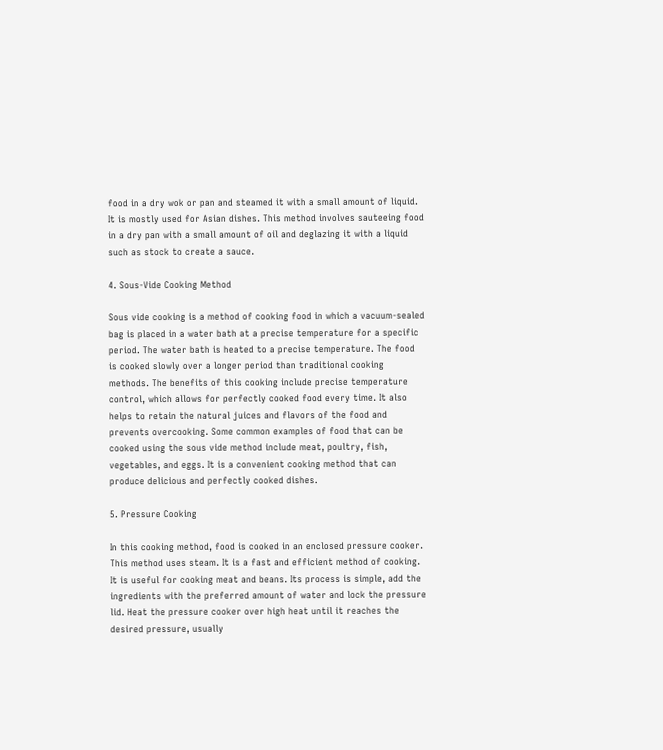food in a dry wok or pan and steamed it with a small amount of liquid. It is mostly used for Asian dishes. This method involves sauteeing food in a dry pan with a small amount of oil and deglazing it with a liquid such as stock to create a sauce.

4. Sous-Vide Cooking Method

Sous vide cooking is a method of cooking food in which a vacuum-sealed bag is placed in a water bath at a precise temperature for a specific period. The water bath is heated to a precise temperature. The food is cooked slowly over a longer period than traditional cooking methods. The benefits of this cooking include precise temperature control, which allows for perfectly cooked food every time. It also helps to retain the natural juices and flavors of the food and prevents overcooking. Some common examples of food that can be cooked using the sous vide method include meat, poultry, fish, vegetables, and eggs. It is a convenient cooking method that can produce delicious and perfectly cooked dishes.

5. Pressure Cooking

In this cooking method, food is cooked in an enclosed pressure cooker. This method uses steam. It is a fast and efficient method of cooking. It is useful for cooking meat and beans. Its process is simple, add the ingredients with the preferred amount of water and lock the pressure lid. Heat the pressure cooker over high heat until it reaches the desired pressure, usually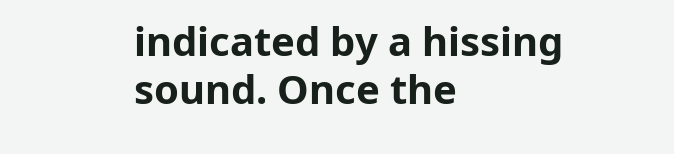indicated by a hissing sound. Once the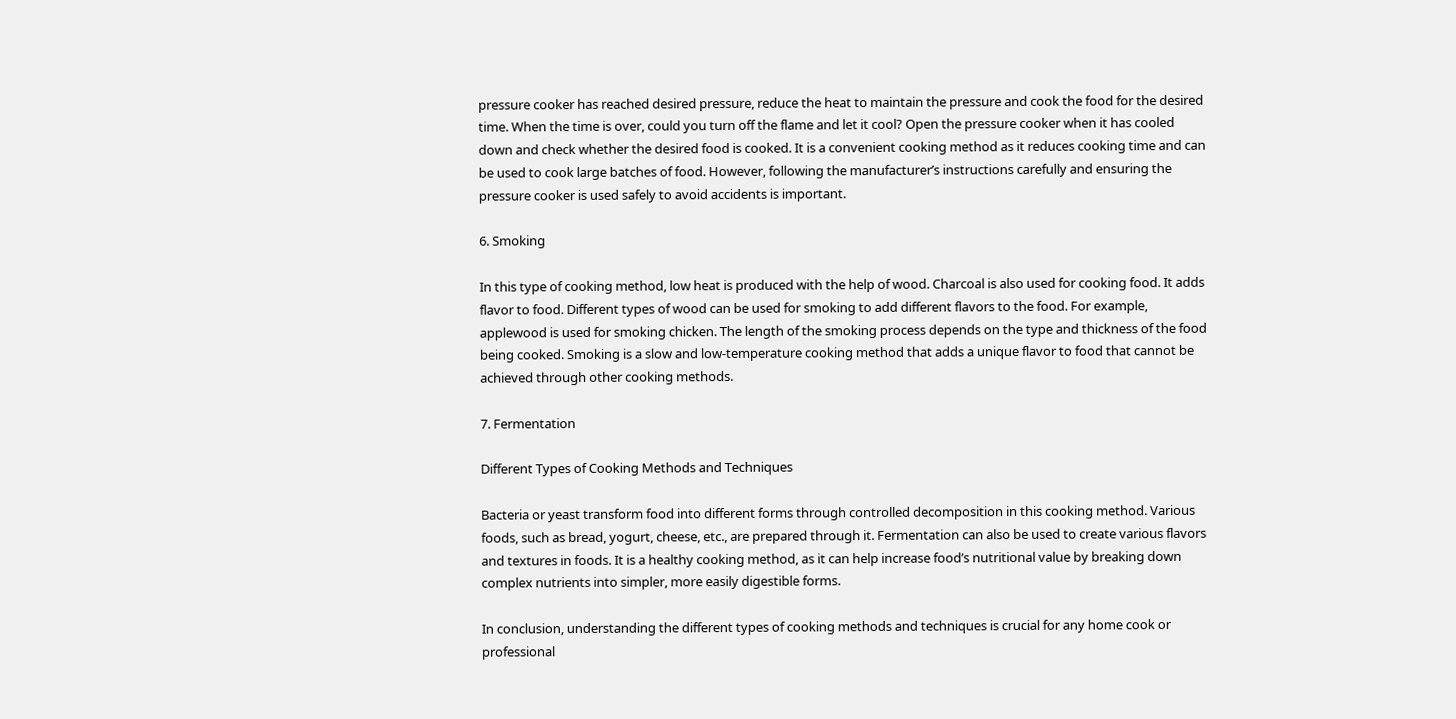pressure cooker has reached desired pressure, reduce the heat to maintain the pressure and cook the food for the desired time. When the time is over, could you turn off the flame and let it cool? Open the pressure cooker when it has cooled down and check whether the desired food is cooked. It is a convenient cooking method as it reduces cooking time and can be used to cook large batches of food. However, following the manufacturer’s instructions carefully and ensuring the pressure cooker is used safely to avoid accidents is important.

6. Smoking

In this type of cooking method, low heat is produced with the help of wood. Charcoal is also used for cooking food. It adds flavor to food. Different types of wood can be used for smoking to add different flavors to the food. For example, applewood is used for smoking chicken. The length of the smoking process depends on the type and thickness of the food being cooked. Smoking is a slow and low-temperature cooking method that adds a unique flavor to food that cannot be achieved through other cooking methods.

7. Fermentation

Different Types of Cooking Methods and Techniques

Bacteria or yeast transform food into different forms through controlled decomposition in this cooking method. Various foods, such as bread, yogurt, cheese, etc., are prepared through it. Fermentation can also be used to create various flavors and textures in foods. It is a healthy cooking method, as it can help increase food’s nutritional value by breaking down complex nutrients into simpler, more easily digestible forms.

In conclusion, understanding the different types of cooking methods and techniques is crucial for any home cook or professional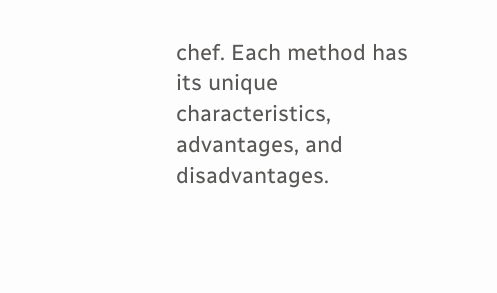chef. Each method has its unique characteristics, advantages, and disadvantages.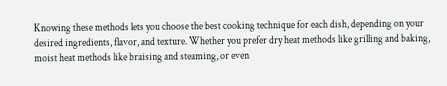Knowing these methods lets you choose the best cooking technique for each dish, depending on your desired ingredients, flavor, and texture. Whether you prefer dry heat methods like grilling and baking, moist heat methods like braising and steaming, or even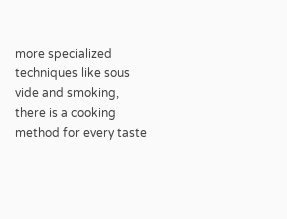more specialized techniques like sous vide and smoking, there is a cooking method for every taste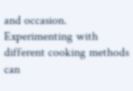and occasion. Experimenting with different cooking methods can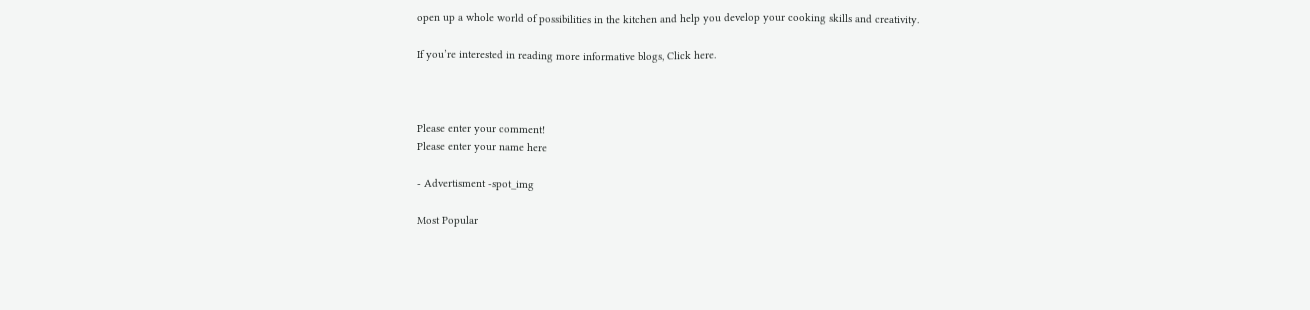open up a whole world of possibilities in the kitchen and help you develop your cooking skills and creativity.

If you’re interested in reading more informative blogs, Click here.



Please enter your comment!
Please enter your name here

- Advertisment -spot_img

Most Popular